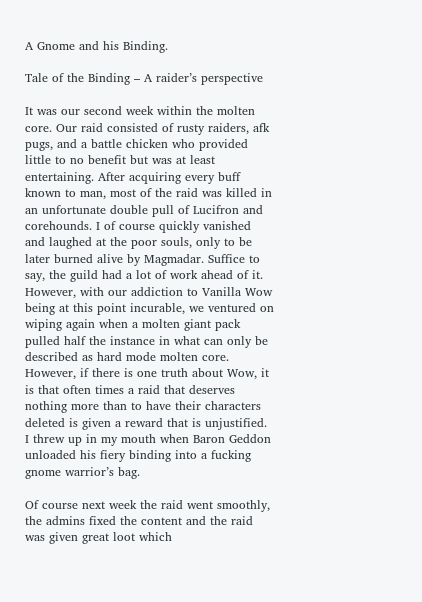A Gnome and his Binding.

Tale of the Binding – A raider’s perspective

It was our second week within the molten core. Our raid consisted of rusty raiders, afk pugs, and a battle chicken who provided little to no benefit but was at least entertaining. After acquiring every buff known to man, most of the raid was killed in an unfortunate double pull of Lucifron and corehounds. I of course quickly vanished and laughed at the poor souls, only to be later burned alive by Magmadar. Suffice to say, the guild had a lot of work ahead of it. However, with our addiction to Vanilla Wow being at this point incurable, we ventured on wiping again when a molten giant pack pulled half the instance in what can only be described as hard mode molten core. However, if there is one truth about Wow, it is that often times a raid that deserves nothing more than to have their characters deleted is given a reward that is unjustified. I threw up in my mouth when Baron Geddon unloaded his fiery binding into a fucking gnome warrior’s bag.

Of course next week the raid went smoothly, the admins fixed the content and the raid was given great loot which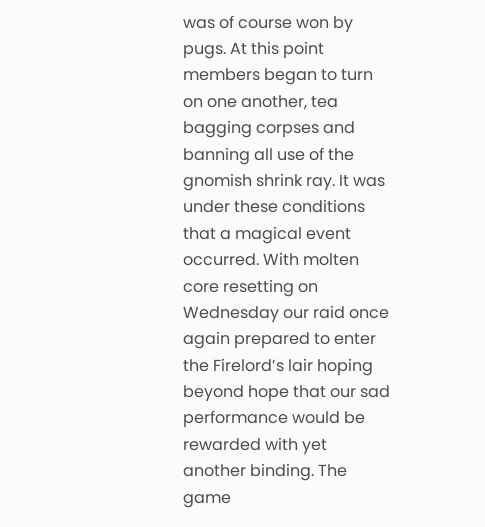was of course won by pugs. At this point members began to turn on one another, tea bagging corpses and banning all use of the gnomish shrink ray. It was under these conditions that a magical event occurred. With molten core resetting on Wednesday our raid once again prepared to enter the Firelord’s lair hoping beyond hope that our sad performance would be rewarded with yet another binding. The game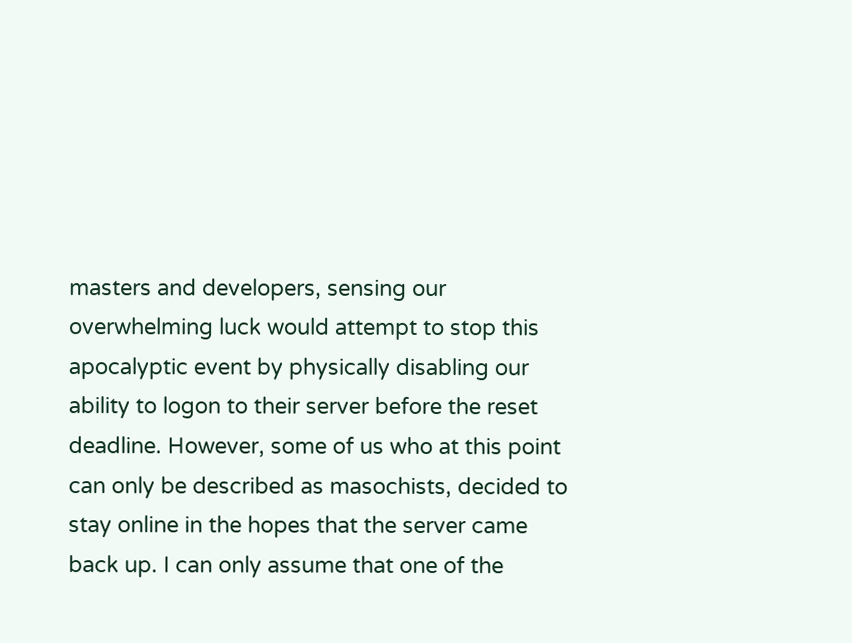masters and developers, sensing our overwhelming luck would attempt to stop this apocalyptic event by physically disabling our ability to logon to their server before the reset deadline. However, some of us who at this point can only be described as masochists, decided to stay online in the hopes that the server came back up. I can only assume that one of the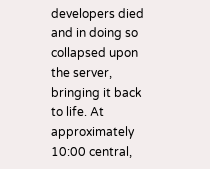developers died and in doing so collapsed upon the server, bringing it back to life. At approximately 10:00 central,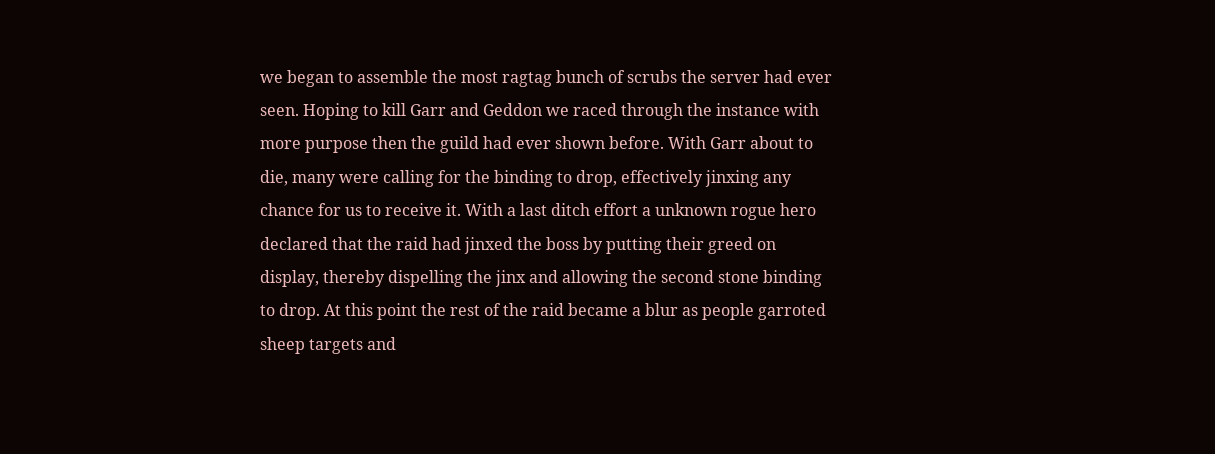we began to assemble the most ragtag bunch of scrubs the server had ever seen. Hoping to kill Garr and Geddon we raced through the instance with more purpose then the guild had ever shown before. With Garr about to die, many were calling for the binding to drop, effectively jinxing any chance for us to receive it. With a last ditch effort a unknown rogue hero declared that the raid had jinxed the boss by putting their greed on display, thereby dispelling the jinx and allowing the second stone binding to drop. At this point the rest of the raid became a blur as people garroted sheep targets and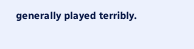generally played terribly.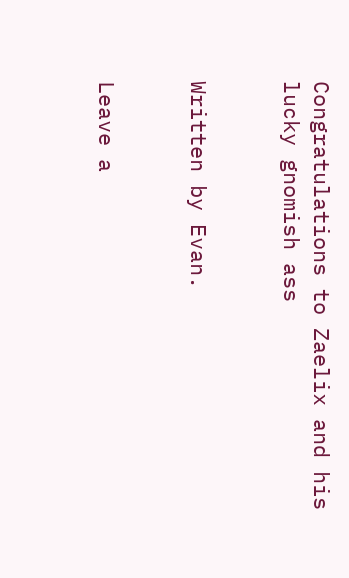Congratulations to Zaelix and his lucky gnomish ass


Written by Evan.


Leave a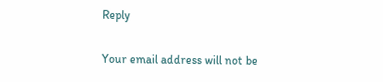Reply

Your email address will not be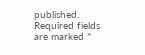published. Required fields are marked *